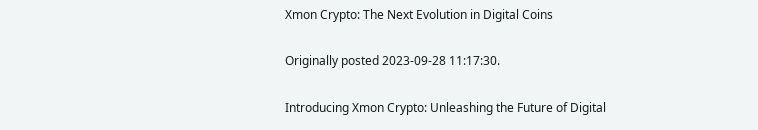Xmon Crypto: The Next Evolution in Digital Coins

Originally posted 2023-09-28 11:17:30.

Introducing Xmon Crypto: Unleashing the Future of Digital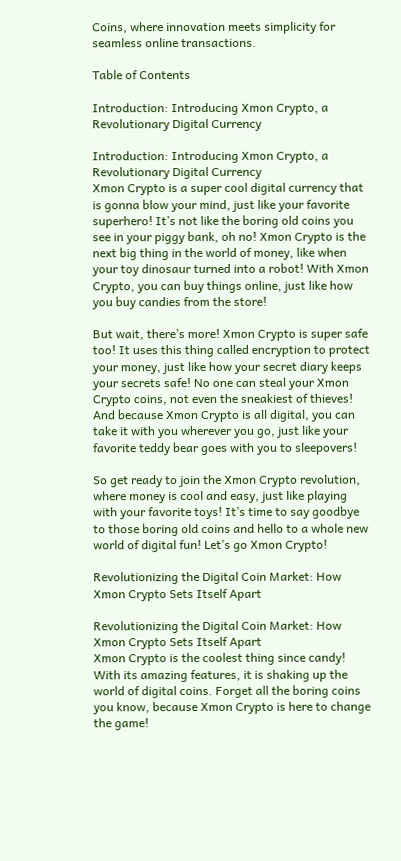Coins, where innovation meets simplicity for seamless online transactions.

Table of Contents

Introduction: Introducing Xmon Crypto, a Revolutionary Digital Currency

Introduction: Introducing Xmon Crypto, a Revolutionary Digital Currency
Xmon Crypto is a super cool digital currency that is gonna blow your mind, just like your favorite superhero! It’s not like the boring old coins you see in your piggy bank, oh no! Xmon Crypto is the next big thing in the world of money, like when your toy dinosaur turned into a robot! With Xmon Crypto, you can buy things online, just like how you buy candies from the store!

But wait, there’s more! Xmon Crypto is super safe too! It uses this thing called encryption to protect your money, just like how your secret diary keeps your secrets safe! No one can steal your Xmon Crypto coins, not even the sneakiest of thieves! And because Xmon Crypto is all digital, you can take it with you wherever you go, just like your favorite teddy bear goes with you to sleepovers!

So get ready to join the Xmon Crypto revolution, where money is cool and easy, just like playing with your favorite toys! It’s time to say goodbye to those boring old coins and hello to a whole new world of digital fun! Let’s go Xmon Crypto!

Revolutionizing the Digital Coin Market: How Xmon Crypto Sets Itself Apart

Revolutionizing the Digital Coin Market: How Xmon Crypto Sets Itself Apart
Xmon Crypto is the coolest thing since candy! With its amazing features, it is shaking up the world of digital coins. Forget all the boring coins you know, because Xmon Crypto is here to change the game!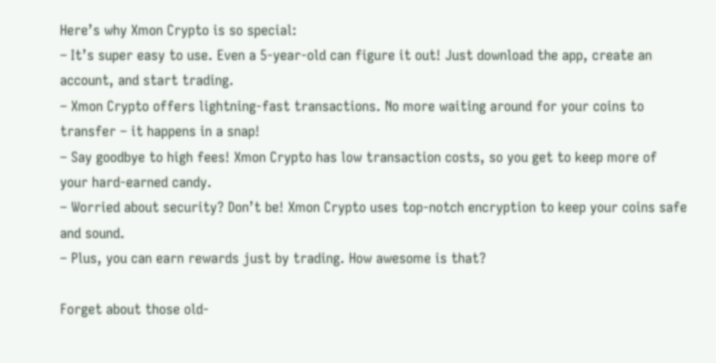Here’s why Xmon Crypto is so special:
– It’s super easy to use. Even a 5-year-old can figure it out! Just download the app, create an account, and start trading.
– Xmon Crypto offers lightning-fast transactions. No more waiting around for your coins to transfer – it happens in a snap!
– Say goodbye to high fees! Xmon Crypto has low transaction costs, so you get to keep more of your hard-earned candy.
– Worried about security? Don’t be! Xmon Crypto uses top-notch encryption to keep your coins safe and sound.
– Plus, you can earn rewards just by trading. How awesome is that?

Forget about those old-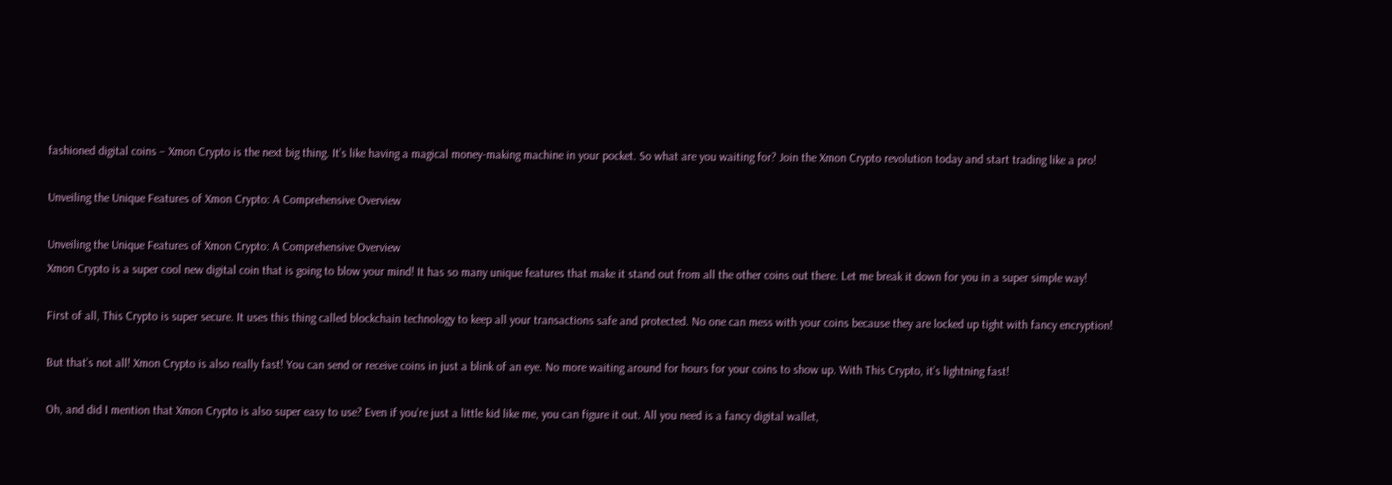fashioned digital coins – Xmon Crypto is the next big thing. It’s like having a magical money-making machine in your pocket. So what are you waiting for? Join the Xmon Crypto revolution today and start trading like a pro!

Unveiling the Unique Features of Xmon Crypto: A Comprehensive Overview

Unveiling the Unique Features of Xmon Crypto: A Comprehensive Overview
Xmon Crypto is a super cool new digital coin that is going to blow your mind! It has so many unique features that make it stand out from all the other coins out there. Let me break it down for you in a super simple way!

First of all, This Crypto is super secure. It uses this thing called blockchain technology to keep all your transactions safe and protected. No one can mess with your coins because they are locked up tight with fancy encryption!

But that’s not all! Xmon Crypto is also really fast! You can send or receive coins in just a blink of an eye. No more waiting around for hours for your coins to show up. With This Crypto, it’s lightning fast!

Oh, and did I mention that Xmon Crypto is also super easy to use? Even if you’re just a little kid like me, you can figure it out. All you need is a fancy digital wallet,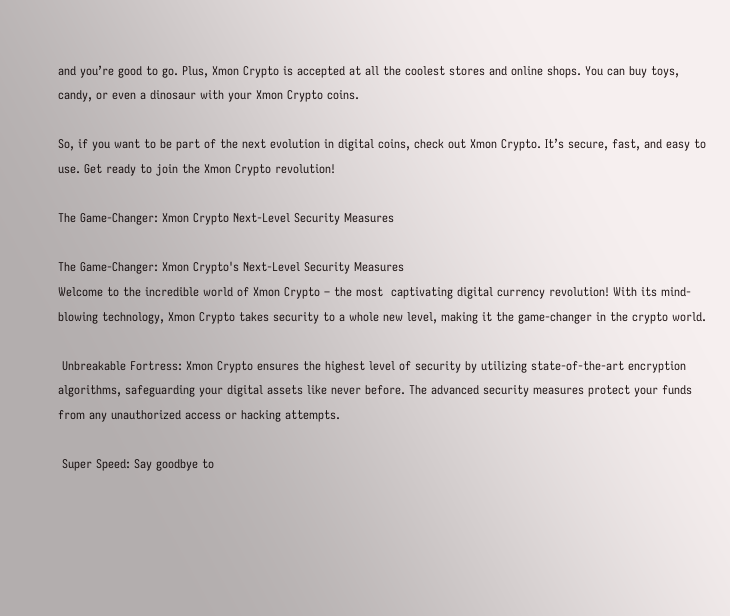and you’re good to go. Plus, Xmon Crypto is accepted at all the coolest stores and online shops. You can buy toys, candy, or even a dinosaur with your Xmon Crypto coins.

So, if you want to be part of the next evolution in digital coins, check out Xmon Crypto. It’s secure, fast, and easy to use. Get ready to join the Xmon Crypto revolution!

The Game-Changer: Xmon Crypto Next-Level Security Measures

The Game-Changer: Xmon Crypto's Next-Level Security Measures
Welcome to the incredible world of Xmon Crypto – the most  captivating digital currency revolution! With its mind-blowing technology, Xmon Crypto takes security to a whole new level, making it the game-changer in the crypto world.

 Unbreakable Fortress: Xmon Crypto ensures the highest level of security by utilizing state-of-the-art encryption algorithms, safeguarding your digital assets like never before. The advanced security measures protect your funds from any unauthorized access or hacking attempts.

 Super Speed: Say goodbye to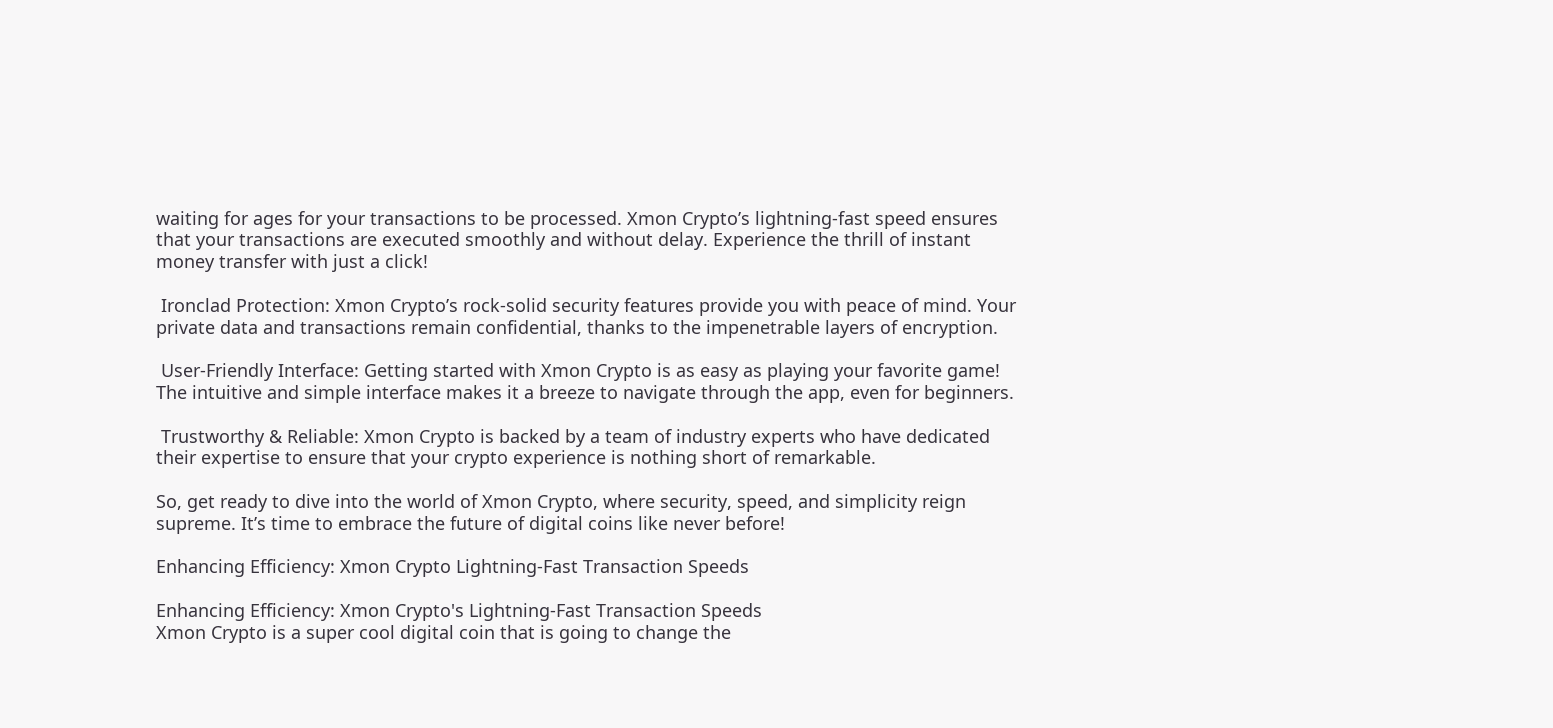waiting for ages for your transactions to be processed. Xmon Crypto’s lightning-fast speed ensures that your transactions are executed smoothly and without delay. Experience the thrill of instant money transfer with just a click!

 Ironclad Protection: Xmon Crypto’s rock-solid security features provide you with peace of mind. Your private data and transactions remain confidential, thanks to the impenetrable layers of encryption.

 User-Friendly Interface: Getting started with Xmon Crypto is as easy as playing your favorite game! The intuitive and simple interface makes it a breeze to navigate through the app, even for beginners.

 Trustworthy & Reliable: Xmon Crypto is backed by a team of industry experts who have dedicated their expertise to ensure that your crypto experience is nothing short of remarkable.

So, get ready to dive into the world of Xmon Crypto, where security, speed, and simplicity reign supreme. It’s time to embrace the future of digital coins like never before!

Enhancing Efficiency: Xmon Crypto Lightning-Fast Transaction Speeds

Enhancing Efficiency: Xmon Crypto's Lightning-Fast Transaction Speeds
Xmon Crypto is a super cool digital coin that is going to change the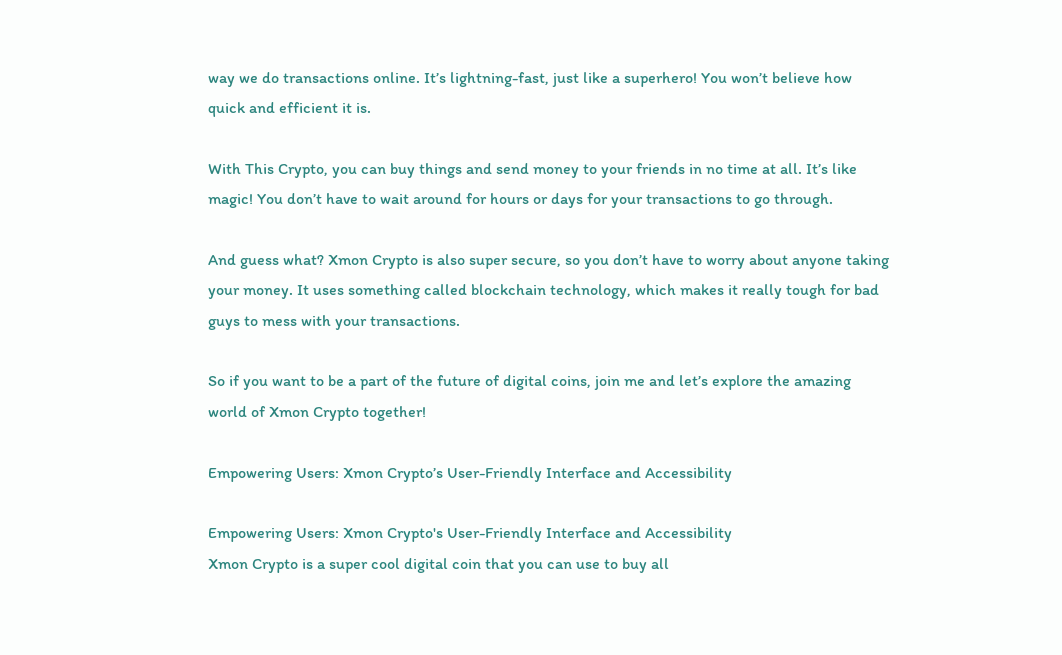way we do transactions online. It’s lightning-fast, just like a superhero! You won’t believe how quick and efficient it is.

With This Crypto, you can buy things and send money to your friends in no time at all. It’s like magic! You don’t have to wait around for hours or days for your transactions to go through.

And guess what? Xmon Crypto is also super secure, so you don’t have to worry about anyone taking your money. It uses something called blockchain technology, which makes it really tough for bad guys to mess with your transactions.

So if you want to be a part of the future of digital coins, join me and let’s explore the amazing world of Xmon Crypto together!

Empowering Users: Xmon Crypto’s User-Friendly Interface and Accessibility

Empowering Users: Xmon Crypto's User-Friendly Interface and Accessibility
Xmon Crypto is a super cool digital coin that you can use to buy all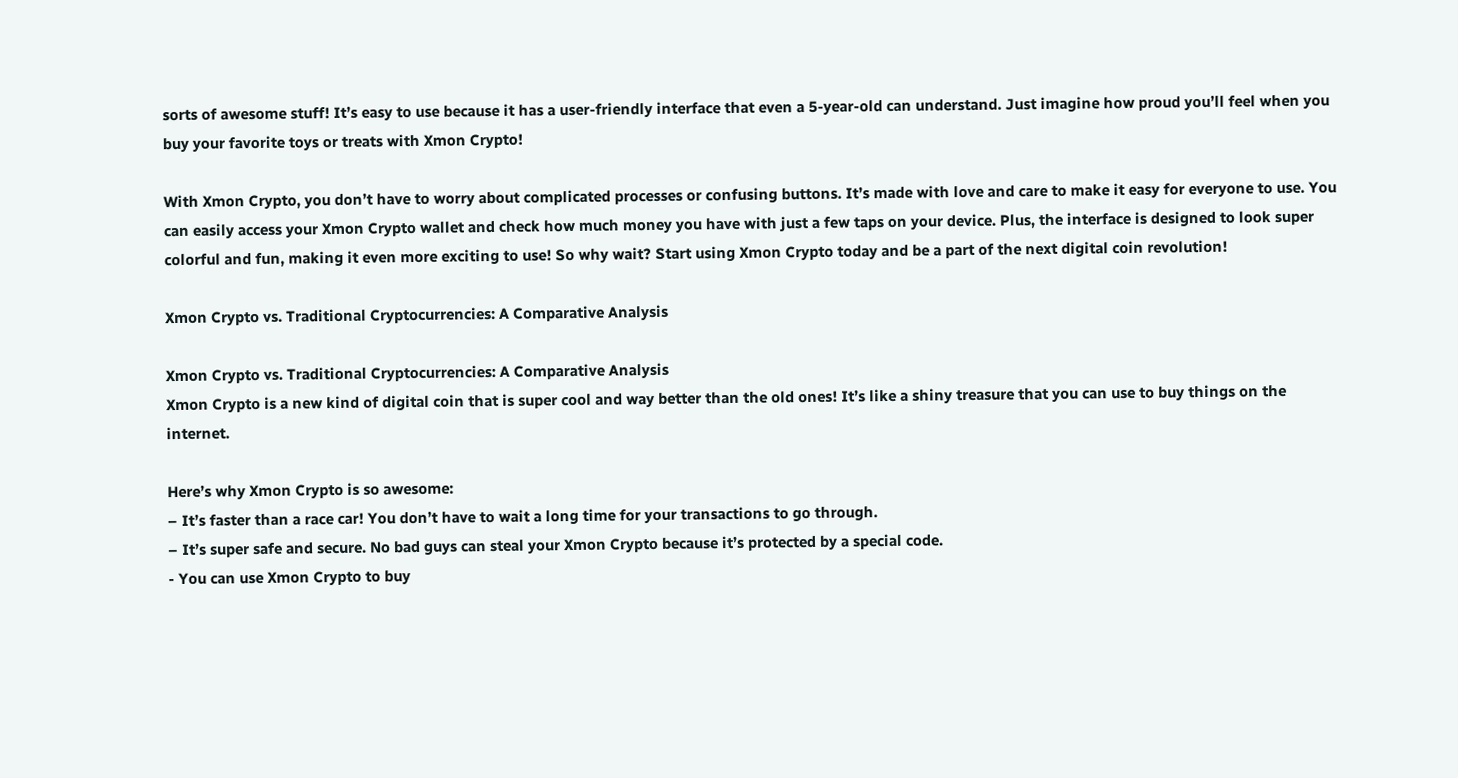sorts of awesome stuff! It’s easy to use because it has a user-friendly interface that even a 5-year-old can understand. Just imagine how proud you’ll feel when you buy your favorite toys or treats with Xmon Crypto!

With Xmon Crypto, you don’t have to worry about complicated processes or confusing buttons. It’s made with love and care to make it easy for everyone to use. You can easily access your Xmon Crypto wallet and check how much money you have with just a few taps on your device. Plus, the interface is designed to look super colorful and fun, making it even more exciting to use! So why wait? Start using Xmon Crypto today and be a part of the next digital coin revolution!

Xmon Crypto vs. Traditional Cryptocurrencies: A Comparative Analysis

Xmon Crypto vs. Traditional Cryptocurrencies: A Comparative Analysis
Xmon Crypto is a new kind of digital coin that is super cool and way better than the old ones! It’s like a shiny treasure that you can use to buy things on the internet.

Here’s why Xmon Crypto is so awesome:
– It’s faster than a race car! You don’t have to wait a long time for your transactions to go through.
– It’s super safe and secure. No bad guys can steal your Xmon Crypto because it’s protected by a special code.
- You can use Xmon Crypto to buy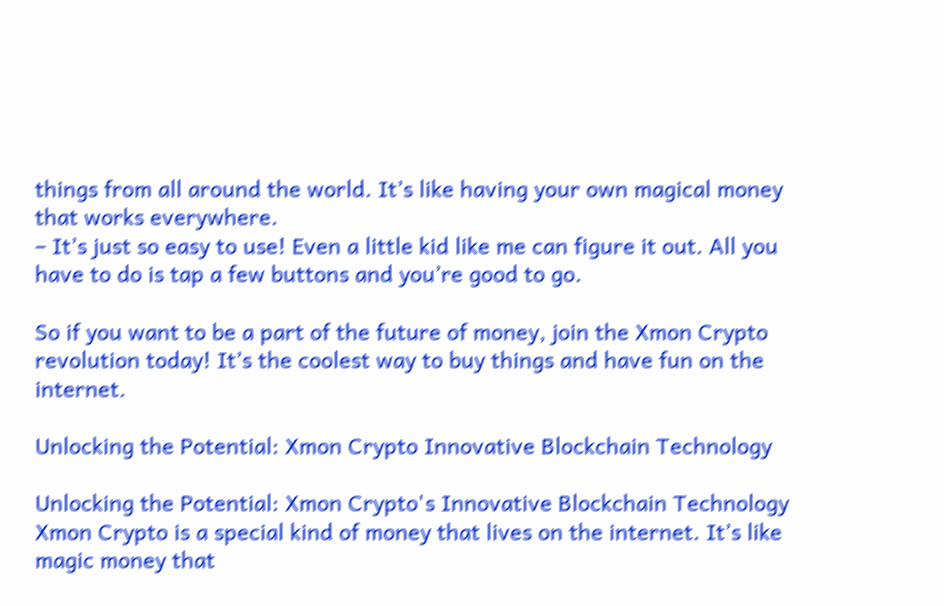things from all around the world. It’s like having your own magical money that works everywhere.
– It’s just so easy to use! Even a little kid like me can figure it out. All you have to do is tap a few buttons and you’re good to go.

So if you want to be a part of the future of money, join the Xmon Crypto revolution today! It’s the coolest way to buy things and have fun on the internet.

Unlocking the Potential: Xmon Crypto Innovative Blockchain Technology

Unlocking the Potential: Xmon Crypto's Innovative Blockchain Technology
Xmon Crypto is a special kind of money that lives on the internet. It’s like magic money that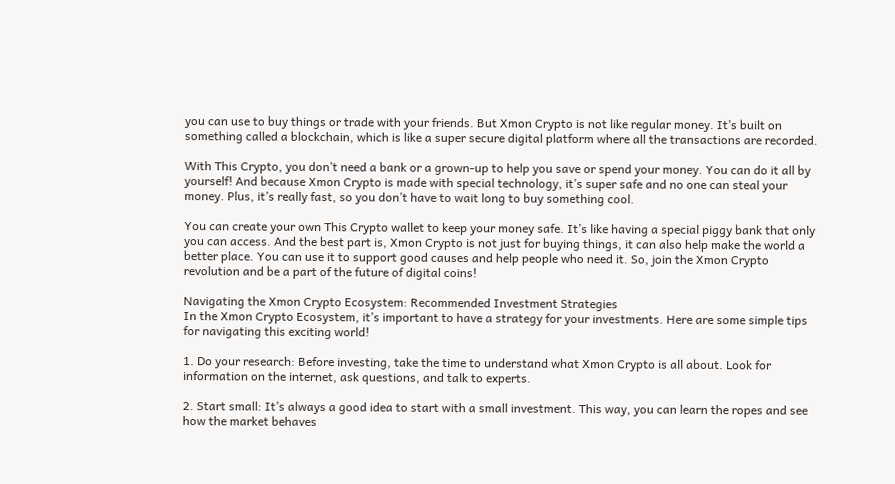you can use to buy things or trade with your friends. But Xmon Crypto is not like regular money. It’s built on something called a blockchain, which is like a super secure digital platform where all the transactions are recorded.

With This Crypto, you don’t need a bank or a grown-up to help you save or spend your money. You can do it all by yourself! And because Xmon Crypto is made with special technology, it’s super safe and no one can steal your money. Plus, it’s really fast, so you don’t have to wait long to buy something cool.

You can create your own This Crypto wallet to keep your money safe. It’s like having a special piggy bank that only you can access. And the best part is, Xmon Crypto is not just for buying things, it can also help make the world a better place. You can use it to support good causes and help people who need it. So, join the Xmon Crypto revolution and be a part of the future of digital coins!

Navigating the Xmon Crypto Ecosystem: Recommended Investment Strategies
In the Xmon Crypto Ecosystem, it’s important to have a strategy for your investments. Here are some simple tips for navigating this exciting world!

1. Do your research: Before investing, take the time to understand what Xmon Crypto is all about. Look for information on the internet, ask questions, and talk to experts.

2. Start small: It’s always a good idea to start with a small investment. This way, you can learn the ropes and see how the market behaves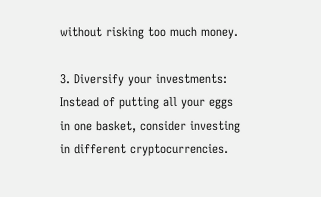without risking too much money.

3. Diversify your investments: Instead of putting all your eggs in one basket, consider investing in different cryptocurrencies.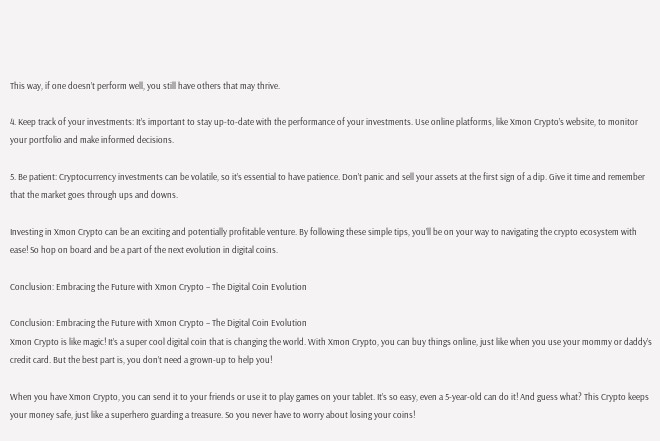This way, if one doesn’t perform well, you still have others that may thrive.

4. Keep track of your investments: It’s important to stay up-to-date with the performance of your investments. Use online platforms, like Xmon Crypto’s website, to monitor your portfolio and make informed decisions.

5. Be patient: Cryptocurrency investments can be volatile, so it’s essential to have patience. Don’t panic and sell your assets at the first sign of a dip. Give it time and remember that the market goes through ups and downs.

Investing in Xmon Crypto can be an exciting and potentially profitable venture. By following these simple tips, you’ll be on your way to navigating the crypto ecosystem with ease! So hop on board and be a part of the next evolution in digital coins.

Conclusion: Embracing the Future with Xmon Crypto – The Digital Coin Evolution

Conclusion: Embracing the Future with Xmon Crypto – The Digital Coin Evolution
Xmon Crypto is like magic! It’s a super cool digital coin that is changing the world. With Xmon Crypto, you can buy things online, just like when you use your mommy or daddy’s credit card. But the best part is, you don’t need a grown-up to help you!

When you have Xmon Crypto, you can send it to your friends or use it to play games on your tablet. It’s so easy, even a 5-year-old can do it! And guess what? This Crypto keeps your money safe, just like a superhero guarding a treasure. So you never have to worry about losing your coins!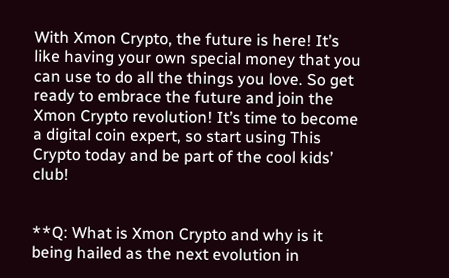With Xmon Crypto, the future is here! It’s like having your own special money that you can use to do all the things you love. So get ready to embrace the future and join the Xmon Crypto revolution! It’s time to become a digital coin expert, so start using This Crypto today and be part of the cool kids’ club!


**Q: What is Xmon Crypto and why is it being hailed as the next evolution in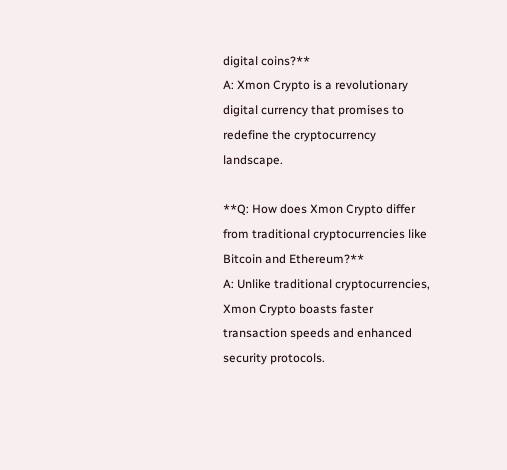digital coins?**
A: Xmon Crypto is a revolutionary digital currency that promises to redefine the cryptocurrency landscape.

**Q: How does Xmon Crypto differ from traditional cryptocurrencies like Bitcoin and Ethereum?**
A: Unlike traditional cryptocurrencies, Xmon Crypto boasts faster transaction speeds and enhanced security protocols.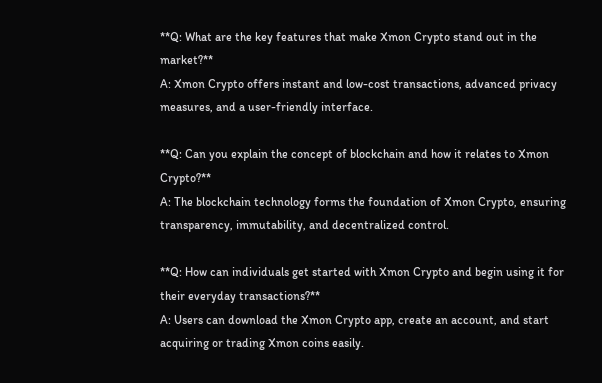**Q: What are the key features that make Xmon Crypto stand out in the market?**
A: Xmon Crypto offers instant and low-cost transactions, advanced privacy measures, and a user-friendly interface.

**Q: Can you explain the concept of blockchain and how it relates to Xmon Crypto?**
A: The blockchain technology forms the foundation of Xmon Crypto, ensuring transparency, immutability, and decentralized control.

**Q: How can individuals get started with Xmon Crypto and begin using it for their everyday transactions?**
A: Users can download the Xmon Crypto app, create an account, and start acquiring or trading Xmon coins easily.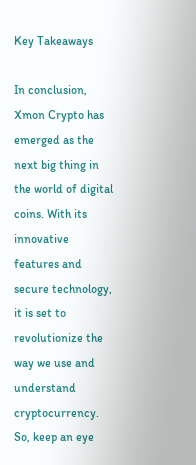Key Takeaways

In conclusion, Xmon Crypto has emerged as the next big thing in the world of digital coins. With its innovative features and secure technology, it is set to revolutionize the way we use and understand cryptocurrency. So, keep an eye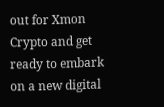out for Xmon Crypto and get ready to embark on a new digital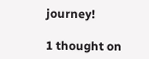journey!

1 thought on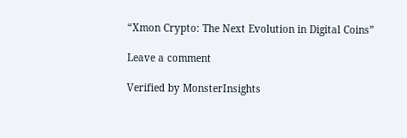“Xmon Crypto: The Next Evolution in Digital Coins”

Leave a comment

Verified by MonsterInsights